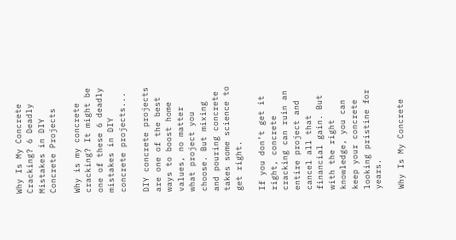Why Is My Concrete Cracking? 6 Deadly Mistakes in DIY Concrete Projects

Why is my concrete cracking? It might be one of these 6 deadly mistakes in DIY concrete projects...

DIY concrete projects are one of the best ways to boost home values, no matter what project you choose. But mixing and pouring concrete takes some science to get right.

If you don’t get it right, concrete cracking can ruin an entire project and cancel all that financial gain. But with the right knowledge, you can keep your concrete looking pristine for years.

Why Is My Concrete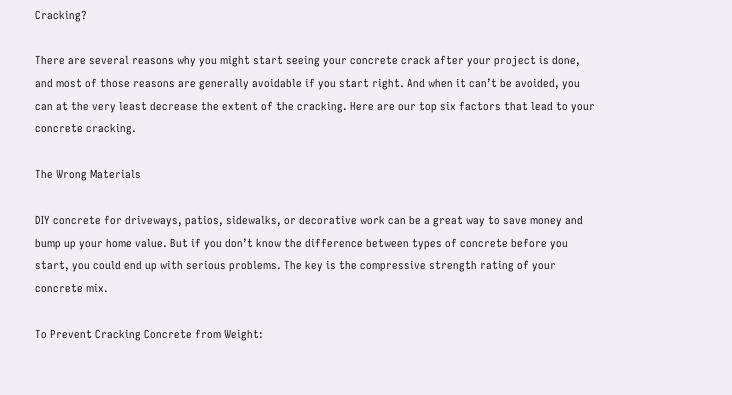Cracking?

There are several reasons why you might start seeing your concrete crack after your project is done, and most of those reasons are generally avoidable if you start right. And when it can’t be avoided, you can at the very least decrease the extent of the cracking. Here are our top six factors that lead to your concrete cracking.

The Wrong Materials

DIY concrete for driveways, patios, sidewalks, or decorative work can be a great way to save money and bump up your home value. But if you don’t know the difference between types of concrete before you start, you could end up with serious problems. The key is the compressive strength rating of your concrete mix.

To Prevent Cracking Concrete from Weight: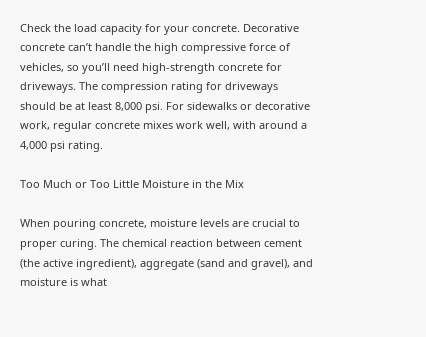Check the load capacity for your concrete. Decorative concrete can’t handle the high compressive force of vehicles, so you’ll need high-strength concrete for driveways. The compression rating for driveways should be at least 8,000 psi. For sidewalks or decorative work, regular concrete mixes work well, with around a 4,000 psi rating.

Too Much or Too Little Moisture in the Mix

When pouring concrete, moisture levels are crucial to proper curing. The chemical reaction between cement (the active ingredient), aggregate (sand and gravel), and moisture is what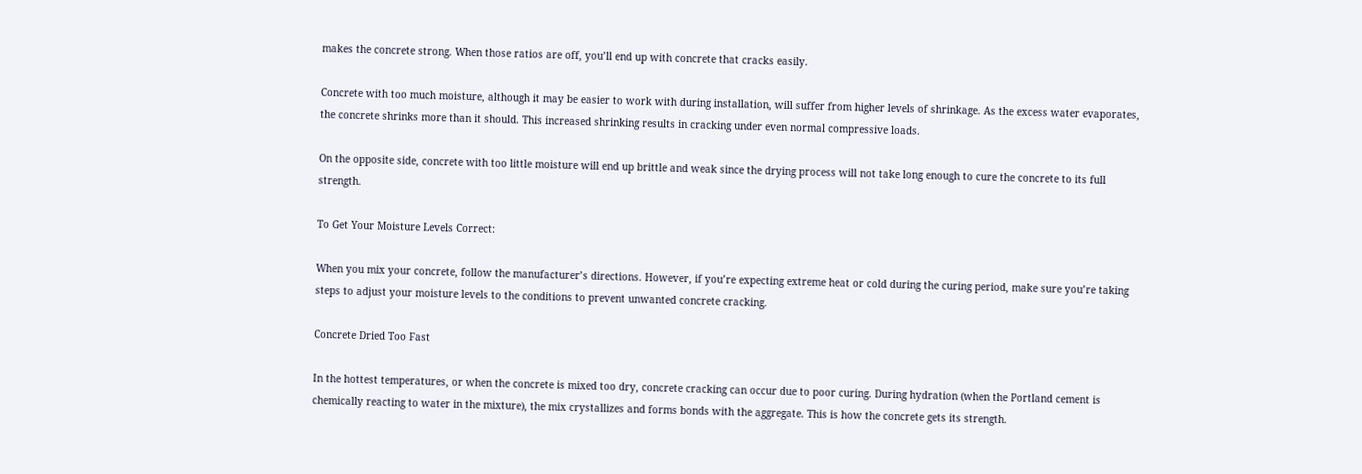makes the concrete strong. When those ratios are off, you’ll end up with concrete that cracks easily.

Concrete with too much moisture, although it may be easier to work with during installation, will suffer from higher levels of shrinkage. As the excess water evaporates, the concrete shrinks more than it should. This increased shrinking results in cracking under even normal compressive loads.

On the opposite side, concrete with too little moisture will end up brittle and weak since the drying process will not take long enough to cure the concrete to its full strength.

To Get Your Moisture Levels Correct:

When you mix your concrete, follow the manufacturer’s directions. However, if you’re expecting extreme heat or cold during the curing period, make sure you’re taking steps to adjust your moisture levels to the conditions to prevent unwanted concrete cracking.

Concrete Dried Too Fast

In the hottest temperatures, or when the concrete is mixed too dry, concrete cracking can occur due to poor curing. During hydration (when the Portland cement is chemically reacting to water in the mixture), the mix crystallizes and forms bonds with the aggregate. This is how the concrete gets its strength.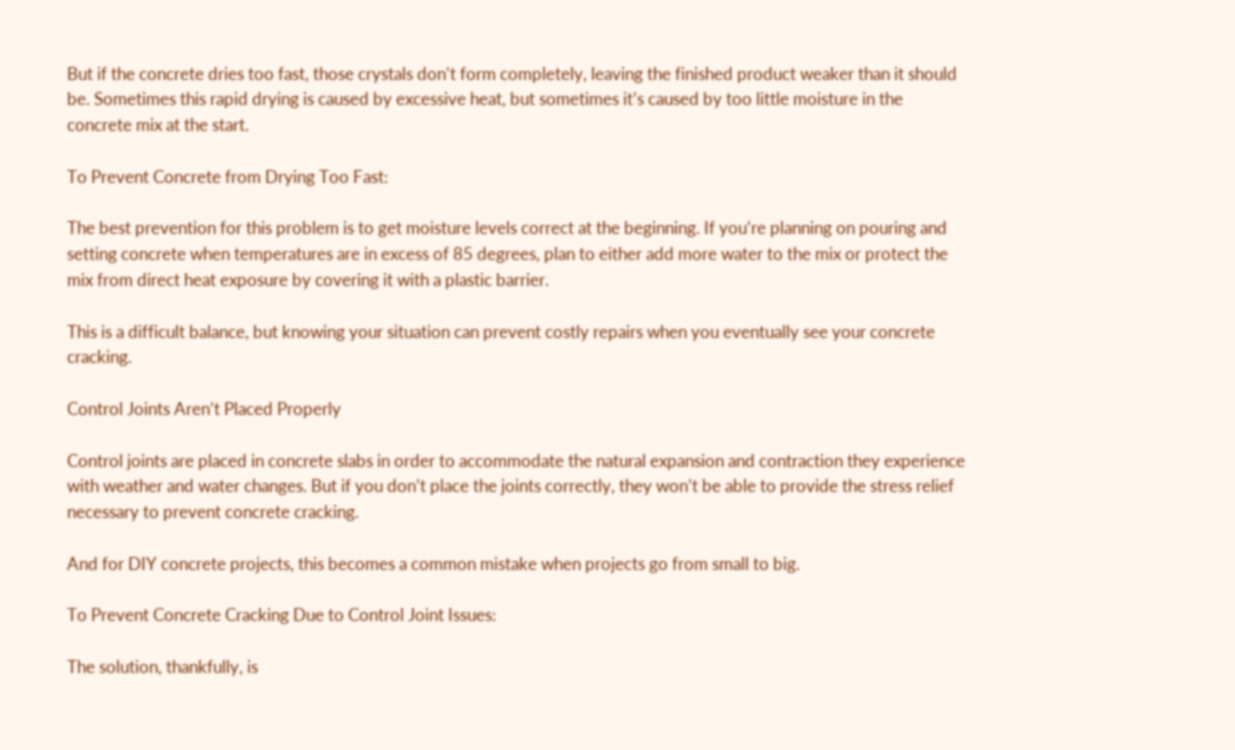But if the concrete dries too fast, those crystals don’t form completely, leaving the finished product weaker than it should be. Sometimes this rapid drying is caused by excessive heat, but sometimes it’s caused by too little moisture in the concrete mix at the start.

To Prevent Concrete from Drying Too Fast:

The best prevention for this problem is to get moisture levels correct at the beginning. If you’re planning on pouring and setting concrete when temperatures are in excess of 85 degrees, plan to either add more water to the mix or protect the mix from direct heat exposure by covering it with a plastic barrier.

This is a difficult balance, but knowing your situation can prevent costly repairs when you eventually see your concrete cracking.

Control Joints Aren’t Placed Properly

Control joints are placed in concrete slabs in order to accommodate the natural expansion and contraction they experience with weather and water changes. But if you don’t place the joints correctly, they won’t be able to provide the stress relief necessary to prevent concrete cracking.

And for DIY concrete projects, this becomes a common mistake when projects go from small to big.

To Prevent Concrete Cracking Due to Control Joint Issues:

The solution, thankfully, is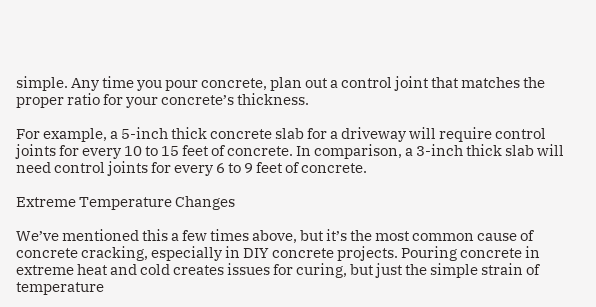simple. Any time you pour concrete, plan out a control joint that matches the proper ratio for your concrete’s thickness.

For example, a 5-inch thick concrete slab for a driveway will require control joints for every 10 to 15 feet of concrete. In comparison, a 3-inch thick slab will need control joints for every 6 to 9 feet of concrete.

Extreme Temperature Changes

We’ve mentioned this a few times above, but it’s the most common cause of concrete cracking, especially in DIY concrete projects. Pouring concrete in extreme heat and cold creates issues for curing, but just the simple strain of temperature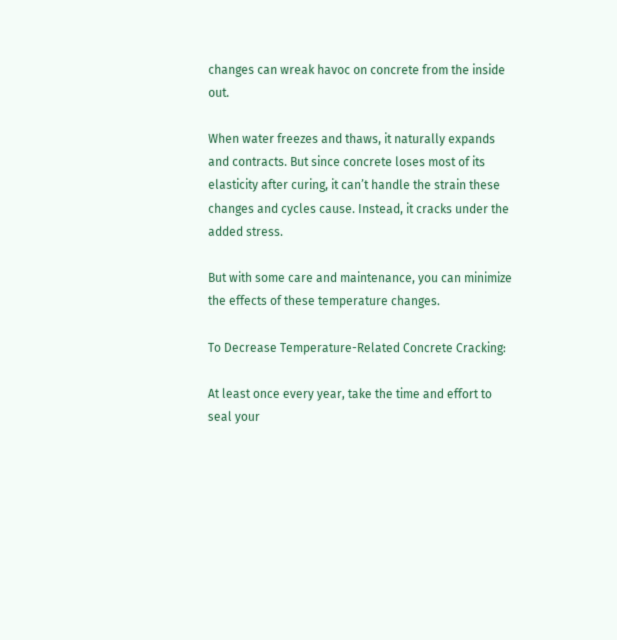changes can wreak havoc on concrete from the inside out.

When water freezes and thaws, it naturally expands and contracts. But since concrete loses most of its elasticity after curing, it can’t handle the strain these changes and cycles cause. Instead, it cracks under the added stress.

But with some care and maintenance, you can minimize the effects of these temperature changes.

To Decrease Temperature-Related Concrete Cracking:

At least once every year, take the time and effort to seal your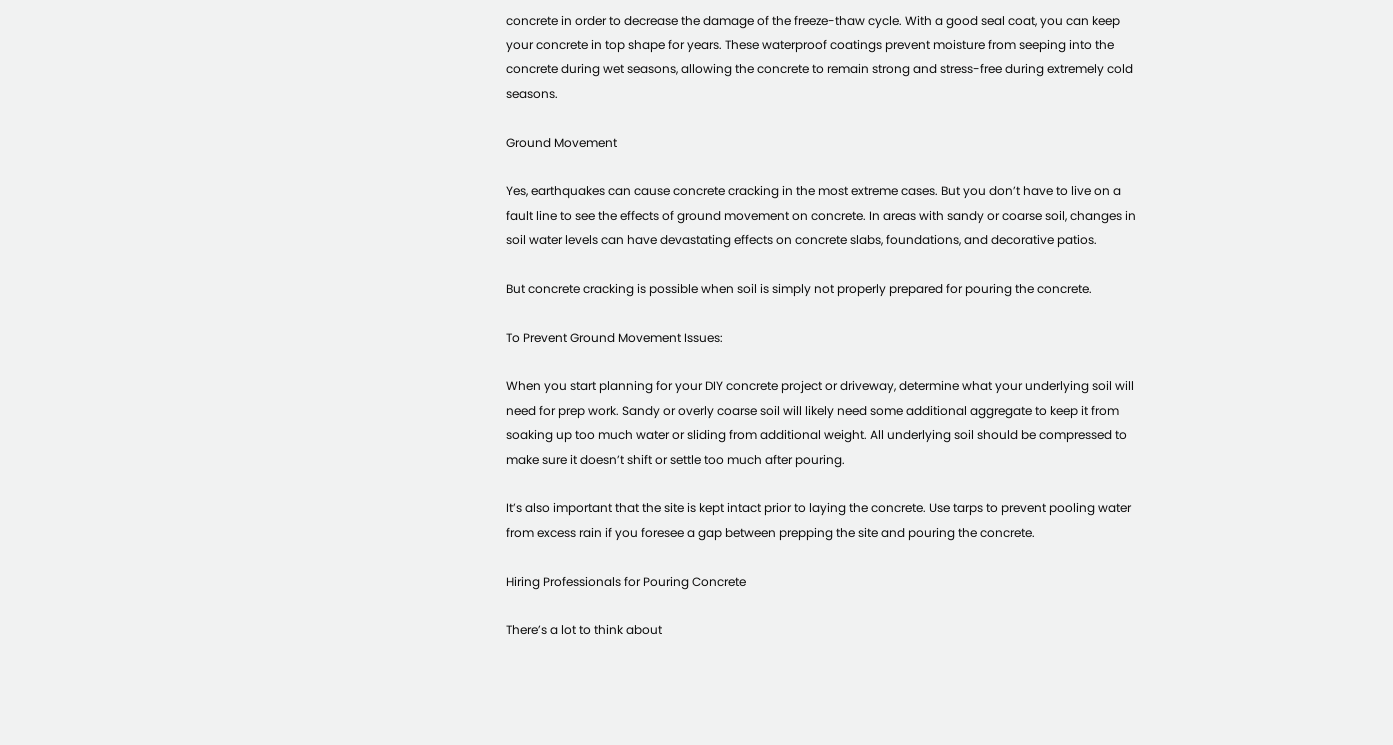concrete in order to decrease the damage of the freeze-thaw cycle. With a good seal coat, you can keep your concrete in top shape for years. These waterproof coatings prevent moisture from seeping into the concrete during wet seasons, allowing the concrete to remain strong and stress-free during extremely cold seasons.

Ground Movement

Yes, earthquakes can cause concrete cracking in the most extreme cases. But you don’t have to live on a fault line to see the effects of ground movement on concrete. In areas with sandy or coarse soil, changes in soil water levels can have devastating effects on concrete slabs, foundations, and decorative patios.

But concrete cracking is possible when soil is simply not properly prepared for pouring the concrete.

To Prevent Ground Movement Issues:

When you start planning for your DIY concrete project or driveway, determine what your underlying soil will need for prep work. Sandy or overly coarse soil will likely need some additional aggregate to keep it from soaking up too much water or sliding from additional weight. All underlying soil should be compressed to make sure it doesn’t shift or settle too much after pouring.

It’s also important that the site is kept intact prior to laying the concrete. Use tarps to prevent pooling water from excess rain if you foresee a gap between prepping the site and pouring the concrete.

Hiring Professionals for Pouring Concrete

There’s a lot to think about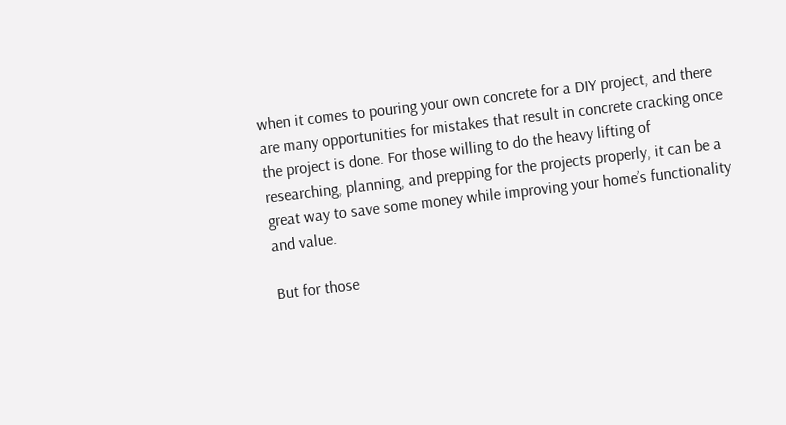when it comes to pouring your own concrete for a DIY project, and there are many opportunities for mistakes that result in concrete cracking once the project is done. For those willing to do the heavy lifting of researching, planning, and prepping for the projects properly, it can be a great way to save some money while improving your home’s functionality and value.

But for those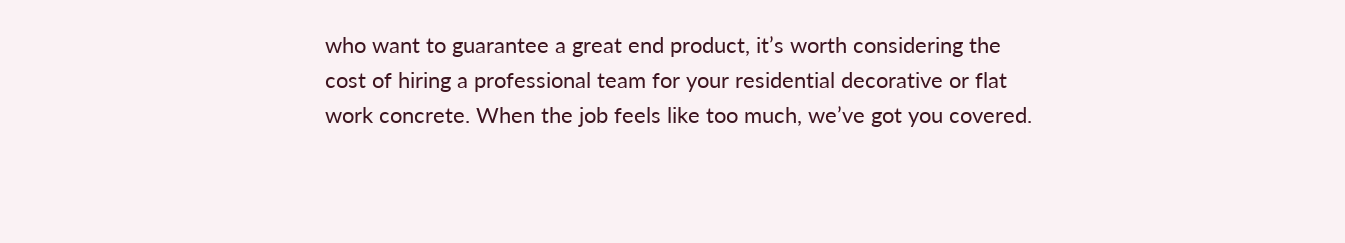who want to guarantee a great end product, it’s worth considering the cost of hiring a professional team for your residential decorative or flat work concrete. When the job feels like too much, we’ve got you covered.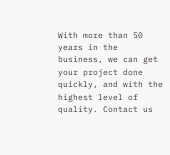With more than 50 years in the business, we can get your project done quickly, and with the highest level of quality. Contact us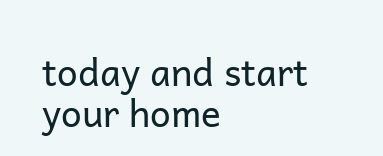today and start your home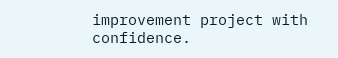improvement project with confidence.